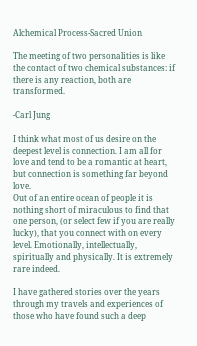Alchemical Process-Sacred Union

The meeting of two personalities is like the contact of two chemical substances: if there is any reaction, both are transformed.

-Carl Jung

I think what most of us desire on the deepest level is connection. I am all for love and tend to be a romantic at heart, but connection is something far beyond love.
Out of an entire ocean of people it is nothing short of miraculous to find that one person, (or select few if you are really lucky), that you connect with on every level. Emotionally, intellectually, spiritually and physically. It is extremely rare indeed.

I have gathered stories over the years through my travels and experiences of those who have found such a deep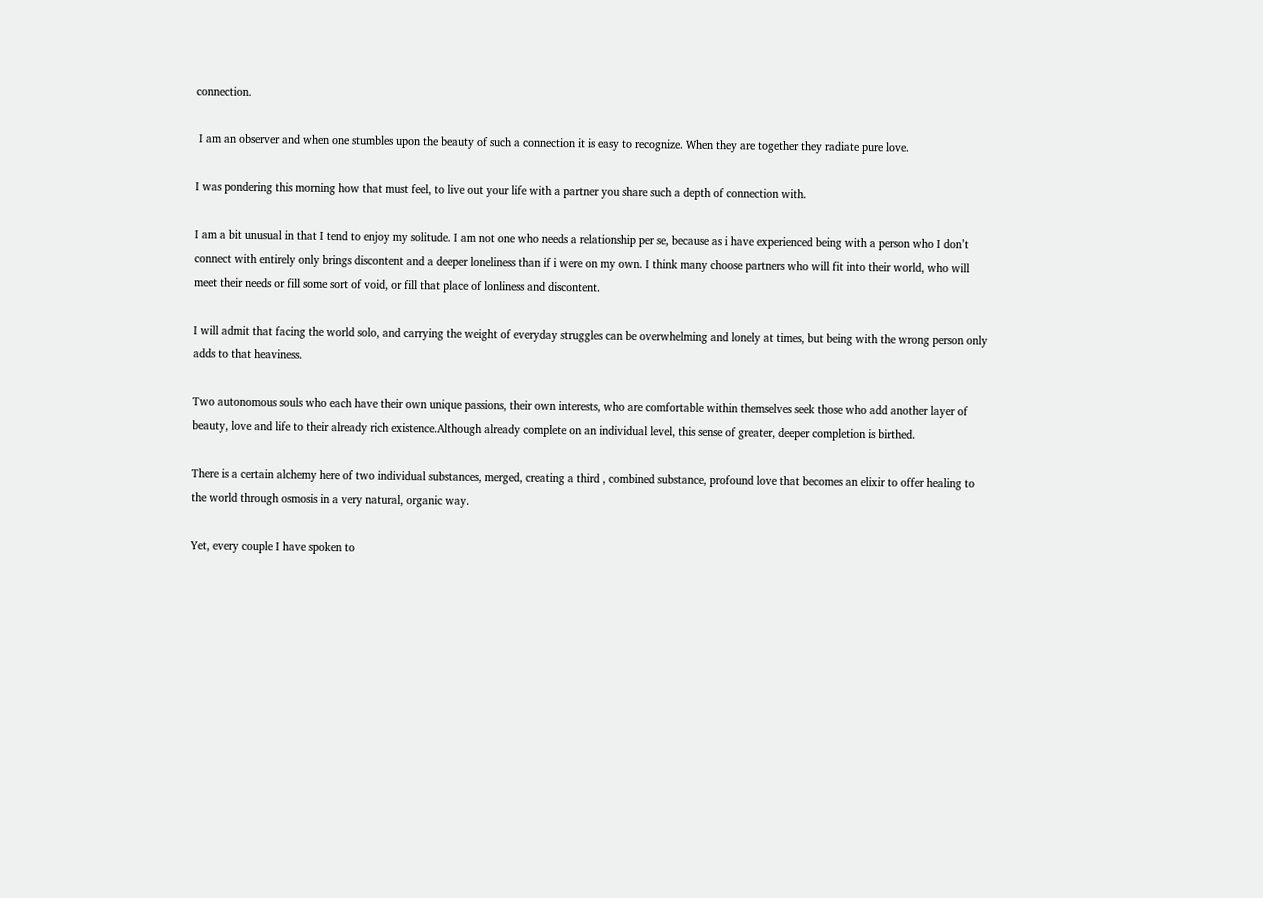connection.

 I am an observer and when one stumbles upon the beauty of such a connection it is easy to recognize. When they are together they radiate pure love.

I was pondering this morning how that must feel, to live out your life with a partner you share such a depth of connection with.

I am a bit unusual in that I tend to enjoy my solitude. I am not one who needs a relationship per se, because as i have experienced being with a person who I don’t connect with entirely only brings discontent and a deeper loneliness than if i were on my own. I think many choose partners who will fit into their world, who will meet their needs or fill some sort of void, or fill that place of lonliness and discontent.

I will admit that facing the world solo, and carrying the weight of everyday struggles can be overwhelming and lonely at times, but being with the wrong person only adds to that heaviness.

Two autonomous souls who each have their own unique passions, their own interests, who are comfortable within themselves seek those who add another layer of beauty, love and life to their already rich existence.Although already complete on an individual level, this sense of greater, deeper completion is birthed.

There is a certain alchemy here of two individual substances, merged, creating a third , combined substance, profound love that becomes an elixir to offer healing to the world through osmosis in a very natural, organic way.

Yet, every couple I have spoken to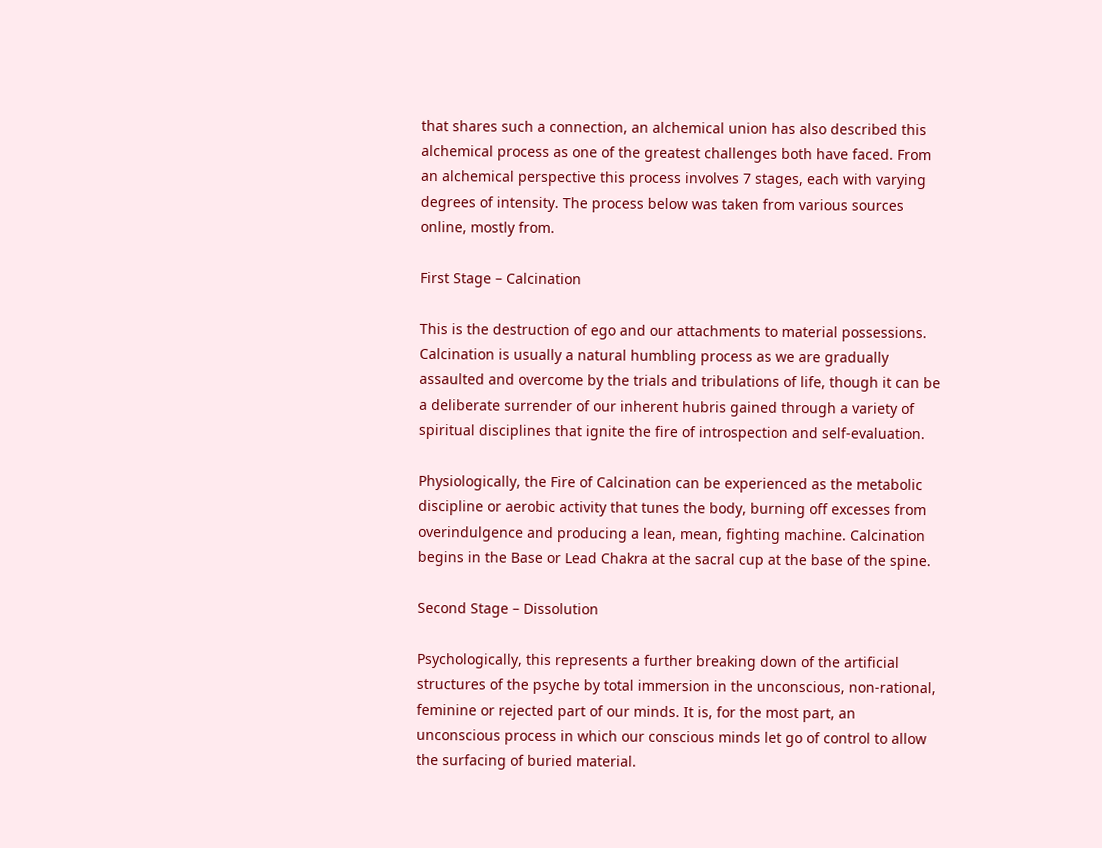that shares such a connection, an alchemical union has also described this alchemical process as one of the greatest challenges both have faced. From an alchemical perspective this process involves 7 stages, each with varying degrees of intensity. The process below was taken from various sources online, mostly from.

First Stage – Calcination

This is the destruction of ego and our attachments to material possessions. Calcination is usually a natural humbling process as we are gradually assaulted and overcome by the trials and tribulations of life, though it can be a deliberate surrender of our inherent hubris gained through a variety of spiritual disciplines that ignite the fire of introspection and self-evaluation.

Physiologically, the Fire of Calcination can be experienced as the metabolic discipline or aerobic activity that tunes the body, burning off excesses from overindulgence and producing a lean, mean, fighting machine. Calcination begins in the Base or Lead Chakra at the sacral cup at the base of the spine.

Second Stage – Dissolution

Psychologically, this represents a further breaking down of the artificial structures of the psyche by total immersion in the unconscious, non-rational, feminine or rejected part of our minds. It is, for the most part, an unconscious process in which our conscious minds let go of control to allow the surfacing of buried material.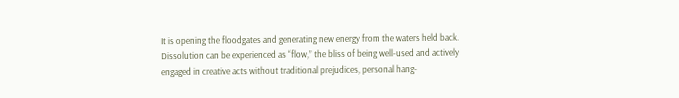It is opening the floodgates and generating new energy from the waters held back. Dissolution can be experienced as “flow,” the bliss of being well-used and actively engaged in creative acts without traditional prejudices, personal hang-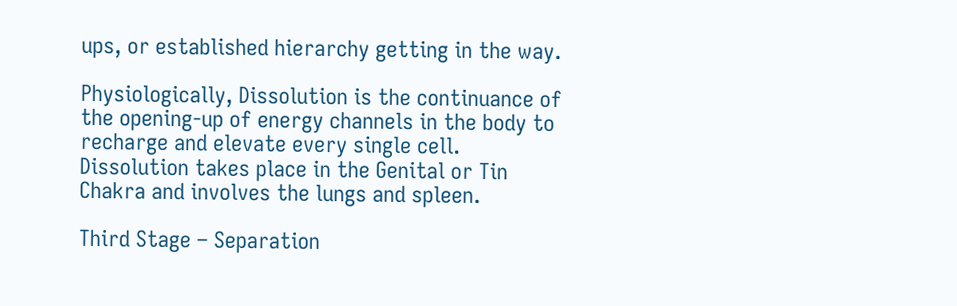ups, or established hierarchy getting in the way.

Physiologically, Dissolution is the continuance of the opening-up of energy channels in the body to recharge and elevate every single cell. Dissolution takes place in the Genital or Tin Chakra and involves the lungs and spleen.

Third Stage – Separation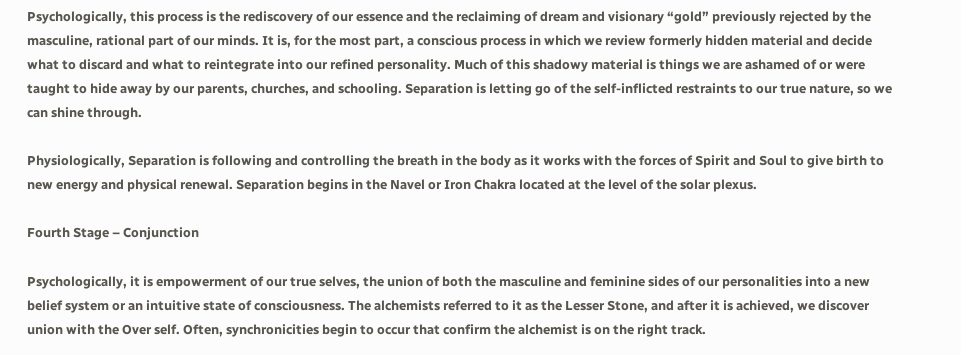Psychologically, this process is the rediscovery of our essence and the reclaiming of dream and visionary “gold” previously rejected by the masculine, rational part of our minds. It is, for the most part, a conscious process in which we review formerly hidden material and decide what to discard and what to reintegrate into our refined personality. Much of this shadowy material is things we are ashamed of or were taught to hide away by our parents, churches, and schooling. Separation is letting go of the self-inflicted restraints to our true nature, so we can shine through.

Physiologically, Separation is following and controlling the breath in the body as it works with the forces of Spirit and Soul to give birth to new energy and physical renewal. Separation begins in the Navel or Iron Chakra located at the level of the solar plexus.

Fourth Stage – Conjunction

Psychologically, it is empowerment of our true selves, the union of both the masculine and feminine sides of our personalities into a new belief system or an intuitive state of consciousness. The alchemists referred to it as the Lesser Stone, and after it is achieved, we discover union with the Over self. Often, synchronicities begin to occur that confirm the alchemist is on the right track.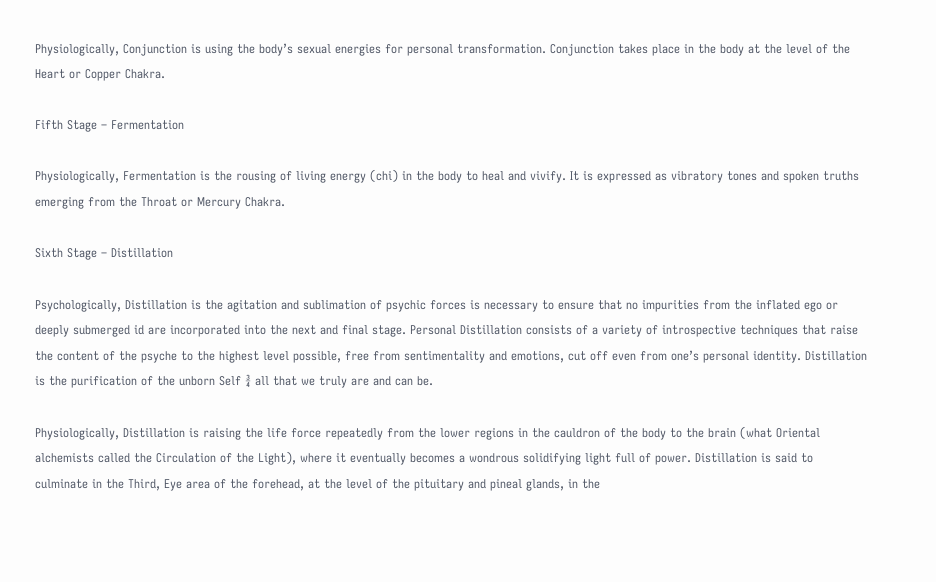Physiologically, Conjunction is using the body’s sexual energies for personal transformation. Conjunction takes place in the body at the level of the Heart or Copper Chakra.

Fifth Stage – Fermentation

Physiologically, Fermentation is the rousing of living energy (chi) in the body to heal and vivify. It is expressed as vibratory tones and spoken truths emerging from the Throat or Mercury Chakra.

Sixth Stage – Distillation

Psychologically, Distillation is the agitation and sublimation of psychic forces is necessary to ensure that no impurities from the inflated ego or deeply submerged id are incorporated into the next and final stage. Personal Distillation consists of a variety of introspective techniques that raise the content of the psyche to the highest level possible, free from sentimentality and emotions, cut off even from one’s personal identity. Distillation is the purification of the unborn Self ¾ all that we truly are and can be.

Physiologically, Distillation is raising the life force repeatedly from the lower regions in the cauldron of the body to the brain (what Oriental alchemists called the Circulation of the Light), where it eventually becomes a wondrous solidifying light full of power. Distillation is said to culminate in the Third, Eye area of the forehead, at the level of the pituitary and pineal glands, in the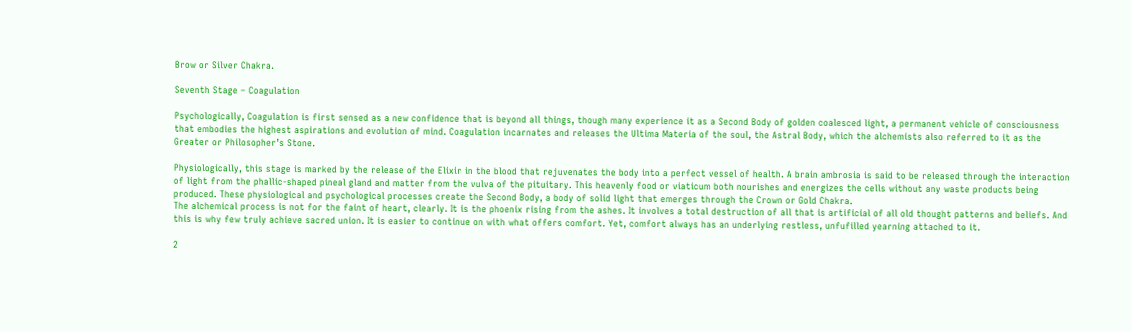Brow or Silver Chakra.

Seventh Stage – Coagulation

Psychologically, Coagulation is first sensed as a new confidence that is beyond all things, though many experience it as a Second Body of golden coalesced light, a permanent vehicle of consciousness that embodies the highest aspirations and evolution of mind. Coagulation incarnates and releases the Ultima Materia of the soul, the Astral Body, which the alchemists also referred to it as the Greater or Philosopher’s Stone.

Physiologically, this stage is marked by the release of the Elixir in the blood that rejuvenates the body into a perfect vessel of health. A brain ambrosia is said to be released through the interaction of light from the phallic-shaped pineal gland and matter from the vulva of the pituitary. This heavenly food or viaticum both nourishes and energizes the cells without any waste products being produced. These physiological and psychological processes create the Second Body, a body of solid light that emerges through the Crown or Gold Chakra.
The alchemical process is not for the faint of heart, clearly. It is the phoenix rising from the ashes. It involves a total destruction of all that is artificial of all old thought patterns and beliefs. And this is why few truly achieve sacred union. It is easier to continue on with what offers comfort. Yet, comfort always has an underlying restless, unfufilled yearning attached to it.

2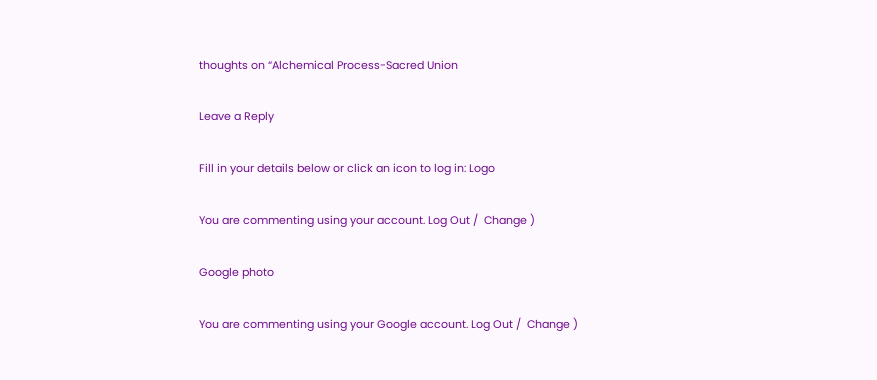thoughts on “Alchemical Process-Sacred Union

Leave a Reply

Fill in your details below or click an icon to log in: Logo

You are commenting using your account. Log Out /  Change )

Google photo

You are commenting using your Google account. Log Out /  Change )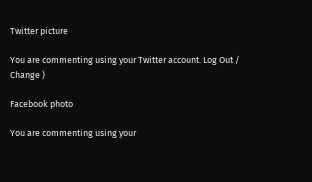Twitter picture

You are commenting using your Twitter account. Log Out /  Change )

Facebook photo

You are commenting using your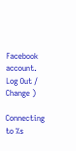Facebook account. Log Out /  Change )

Connecting to %s